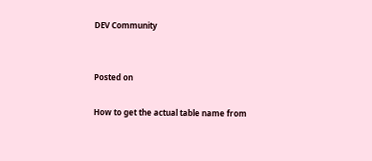DEV Community


Posted on

How to get the actual table name from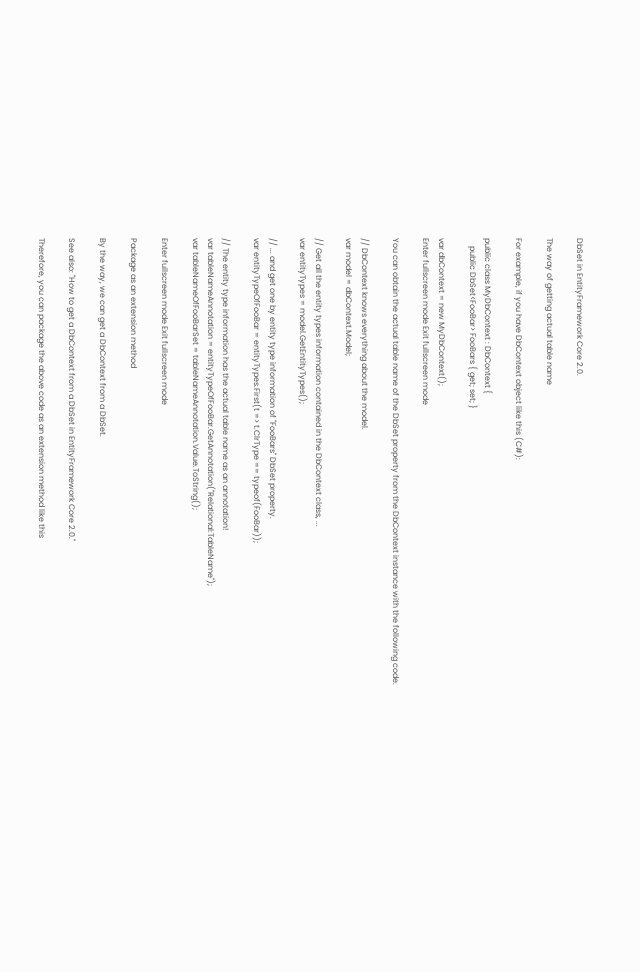DbSet in EntityFramework Core 2.0.

The way of getting actual table name

For example, if you have DbContext object like this (C#):

public class MyDbContext : DbContext {
    public DbSet<FooBar> FooBars { get; set; }

var dbContext = new MyDbContext();
Enter fullscreen mode Exit fullscreen mode

You can obtain the actual table name of the DbSet property from the DbContext instance with the following code.

// DbContext knows everything about the model.
var model = dbContext.Model;

// Get all the entity types information contained in the DbContext class, ...
var entityTypes = model.GetEntityTypes();

// ... and get one by entity type information of "FooBars" DbSet property.
var entityTypeOfFooBar = entityTypes.First(t => t.ClrType == typeof(FooBar));

// The entity type information has the actual table name as an annotation!
var tableNameAnnotation = entityTypeOfFooBar.GetAnnotation("Relational:TableName");
var tableNameOfFooBarSet = tableNameAnnotation.Value.ToString();

Enter fullscreen mode Exit fullscreen mode

Package as an extension method

By the way, we can get a DbContext from a DbSet.

See also: "How to get a DbContext from a DbSet in EntityFramework Core 2.0."

Therefore, you can package the above code as an extension method like this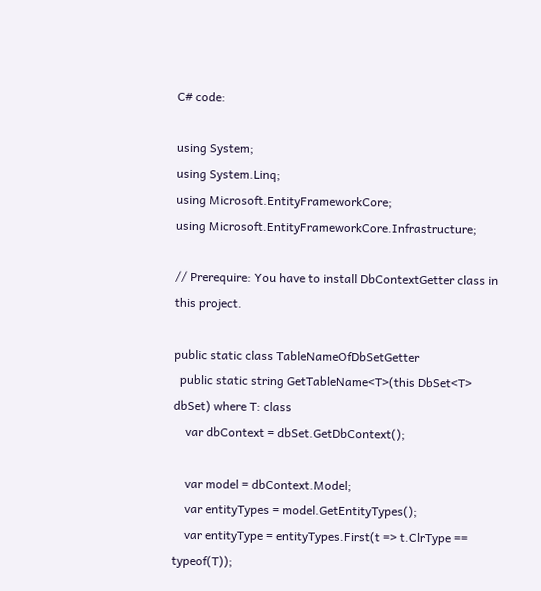C# code:

using System;
using System.Linq;
using Microsoft.EntityFrameworkCore;
using Microsoft.EntityFrameworkCore.Infrastructure;

// Prerequire: You have to install DbContextGetter class in this project.

public static class TableNameOfDbSetGetter
  public static string GetTableName<T>(this DbSet<T> dbSet) where T: class
    var dbContext = dbSet.GetDbContext();

    var model = dbContext.Model;
    var entityTypes = model.GetEntityTypes();
    var entityType = entityTypes.First(t => t.ClrType == typeof(T));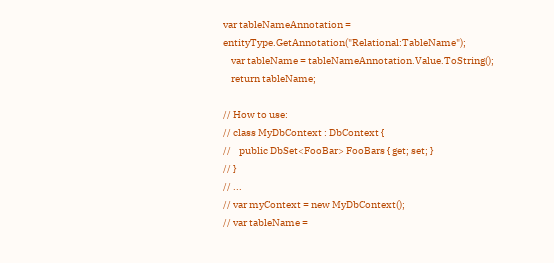var tableNameAnnotation = entityType.GetAnnotation("Relational:TableName");
    var tableName = tableNameAnnotation.Value.ToString();
    return tableName;

// How to use:
// class MyDbContext : DbContext {
//    public DbSet<FooBar> FooBars { get; set; }
// }
// ...
// var myContext = new MyDbContext();
// var tableName =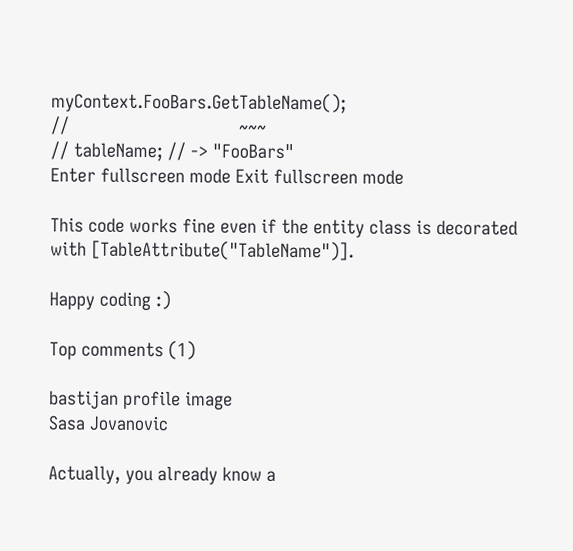myContext.FooBars.GetTableName();
//                                  ~~~
// tableName; // -> "FooBars"
Enter fullscreen mode Exit fullscreen mode

This code works fine even if the entity class is decorated with [TableAttribute("TableName")].

Happy coding :)

Top comments (1)

bastijan profile image
Sasa Jovanovic

Actually, you already know a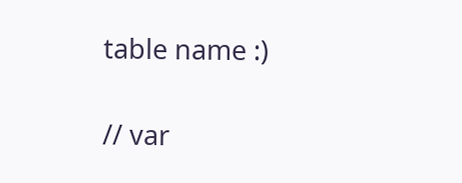table name :)

// var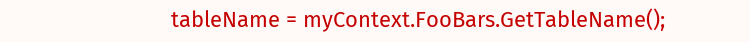tableName = myContext.FooBars.GetTableName();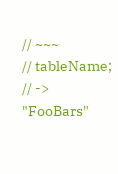// ~~~
// tableName; // -> "FooBars"